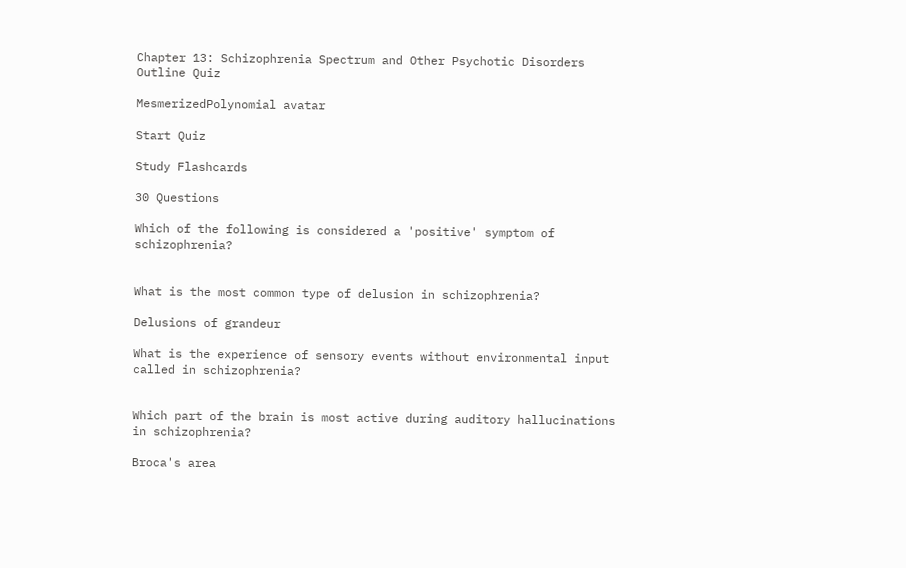Chapter 13: Schizophrenia Spectrum and Other Psychotic Disorders Outline Quiz

MesmerizedPolynomial avatar

Start Quiz

Study Flashcards

30 Questions

Which of the following is considered a 'positive' symptom of schizophrenia?


What is the most common type of delusion in schizophrenia?

Delusions of grandeur

What is the experience of sensory events without environmental input called in schizophrenia?


Which part of the brain is most active during auditory hallucinations in schizophrenia?

Broca's area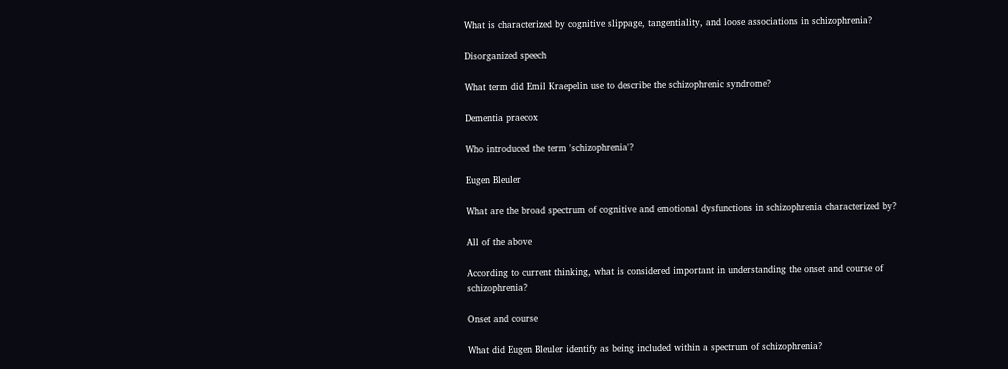What is characterized by cognitive slippage, tangentiality, and loose associations in schizophrenia?

Disorganized speech

What term did Emil Kraepelin use to describe the schizophrenic syndrome?

Dementia praecox

Who introduced the term 'schizophrenia'?

Eugen Bleuler

What are the broad spectrum of cognitive and emotional dysfunctions in schizophrenia characterized by?

All of the above

According to current thinking, what is considered important in understanding the onset and course of schizophrenia?

Onset and course

What did Eugen Bleuler identify as being included within a spectrum of schizophrenia?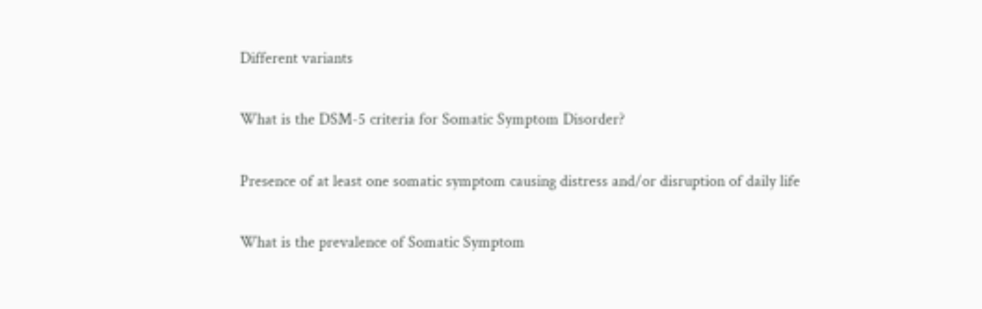Different variants

What is the DSM-5 criteria for Somatic Symptom Disorder?

Presence of at least one somatic symptom causing distress and/or disruption of daily life

What is the prevalence of Somatic Symptom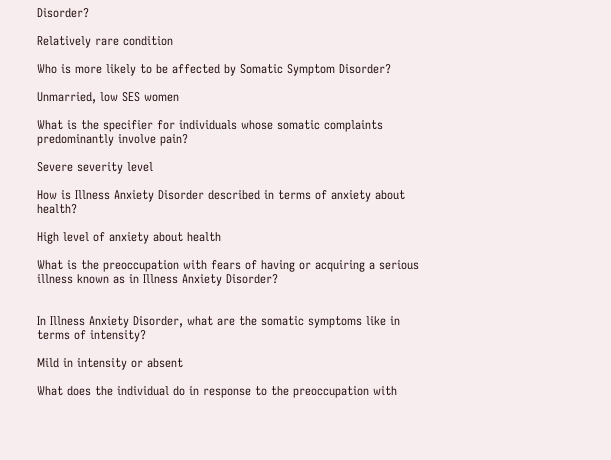Disorder?

Relatively rare condition

Who is more likely to be affected by Somatic Symptom Disorder?

Unmarried, low SES women

What is the specifier for individuals whose somatic complaints predominantly involve pain?

Severe severity level

How is Illness Anxiety Disorder described in terms of anxiety about health?

High level of anxiety about health

What is the preoccupation with fears of having or acquiring a serious illness known as in Illness Anxiety Disorder?


In Illness Anxiety Disorder, what are the somatic symptoms like in terms of intensity?

Mild in intensity or absent

What does the individual do in response to the preoccupation with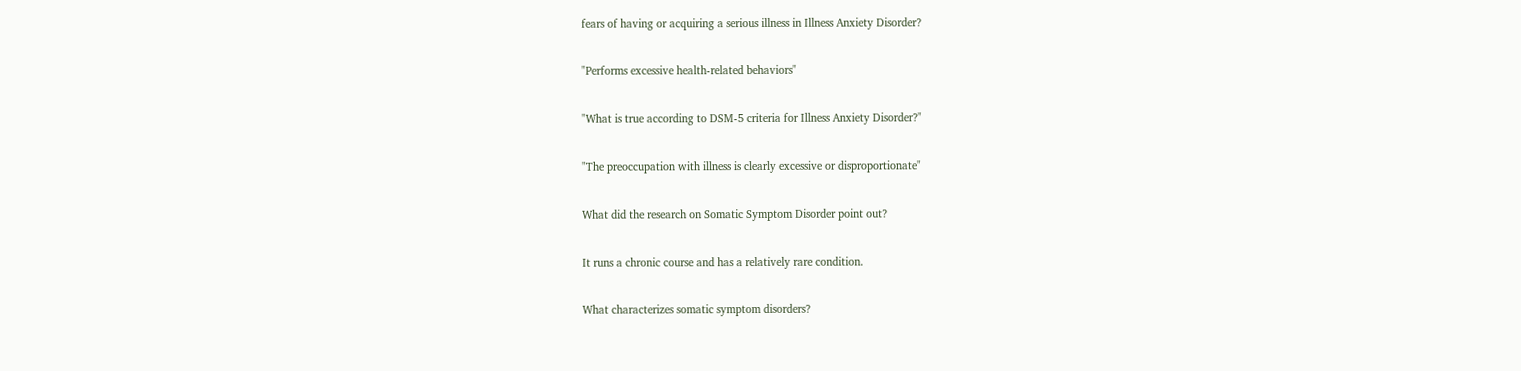fears of having or acquiring a serious illness in Illness Anxiety Disorder?

"Performs excessive health-related behaviors"

"What is true according to DSM-5 criteria for Illness Anxiety Disorder?"

"The preoccupation with illness is clearly excessive or disproportionate"

What did the research on Somatic Symptom Disorder point out?

It runs a chronic course and has a relatively rare condition.

What characterizes somatic symptom disorders?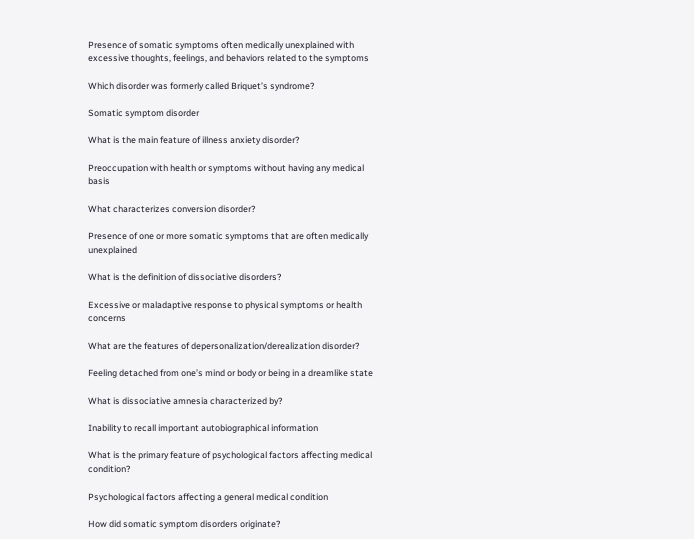Presence of somatic symptoms often medically unexplained with excessive thoughts, feelings, and behaviors related to the symptoms

Which disorder was formerly called Briquet’s syndrome?

Somatic symptom disorder

What is the main feature of illness anxiety disorder?

Preoccupation with health or symptoms without having any medical basis

What characterizes conversion disorder?

Presence of one or more somatic symptoms that are often medically unexplained

What is the definition of dissociative disorders?

Excessive or maladaptive response to physical symptoms or health concerns

What are the features of depersonalization/derealization disorder?

Feeling detached from one’s mind or body or being in a dreamlike state

What is dissociative amnesia characterized by?

Inability to recall important autobiographical information

What is the primary feature of psychological factors affecting medical condition?

Psychological factors affecting a general medical condition

How did somatic symptom disorders originate?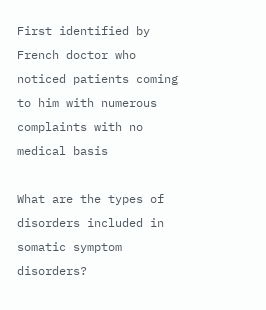First identified by French doctor who noticed patients coming to him with numerous complaints with no medical basis

What are the types of disorders included in somatic symptom disorders?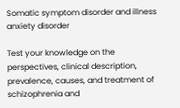Somatic symptom disorder and illness anxiety disorder

Test your knowledge on the perspectives, clinical description, prevalence, causes, and treatment of schizophrenia and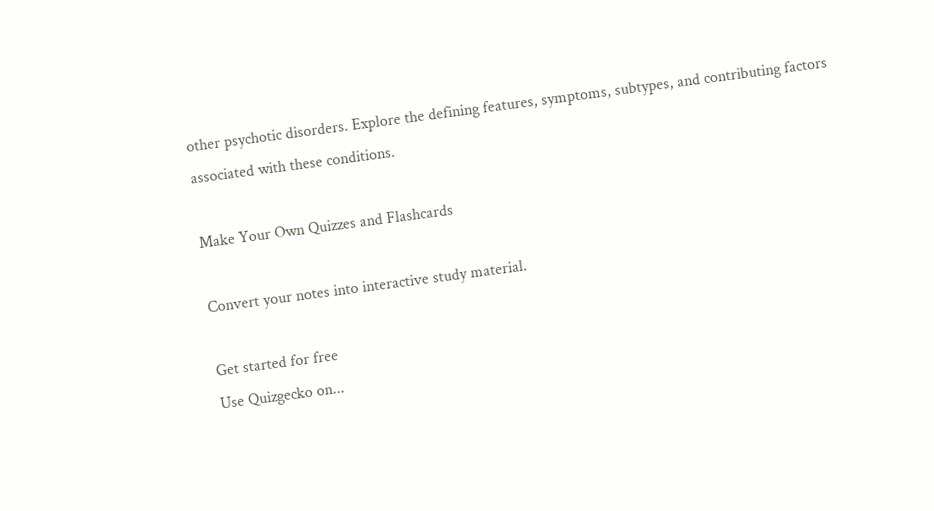other psychotic disorders. Explore the defining features, symptoms, subtypes, and contributing factors associated with these conditions.

Make Your Own Quizzes and Flashcards

Convert your notes into interactive study material.

Get started for free
Use Quizgecko on...